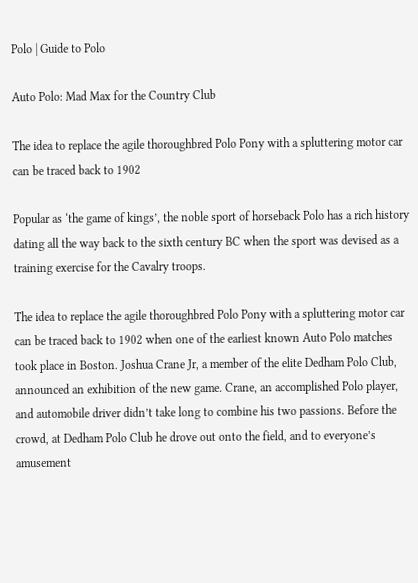Polo | Guide to Polo

Auto Polo: Mad Max for the Country Club

The idea to replace the agile thoroughbred Polo Pony with a spluttering motor car can be traced back to 1902

Popular as ‘the game of kings’, the noble sport of horseback Polo has a rich history dating all the way back to the sixth century BC when the sport was devised as a training exercise for the Cavalry troops.

The idea to replace the agile thoroughbred Polo Pony with a spluttering motor car can be traced back to 1902 when one of the earliest known Auto Polo matches took place in Boston. Joshua Crane Jr, a member of the elite Dedham Polo Club, announced an exhibition of the new game. Crane, an accomplished Polo player, and automobile driver didn’t take long to combine his two passions. Before the crowd, at Dedham Polo Club he drove out onto the field, and to everyone’s amusement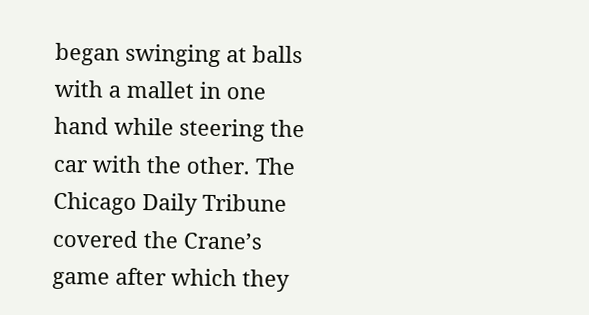began swinging at balls with a mallet in one hand while steering the car with the other. The Chicago Daily Tribune covered the Crane’s game after which they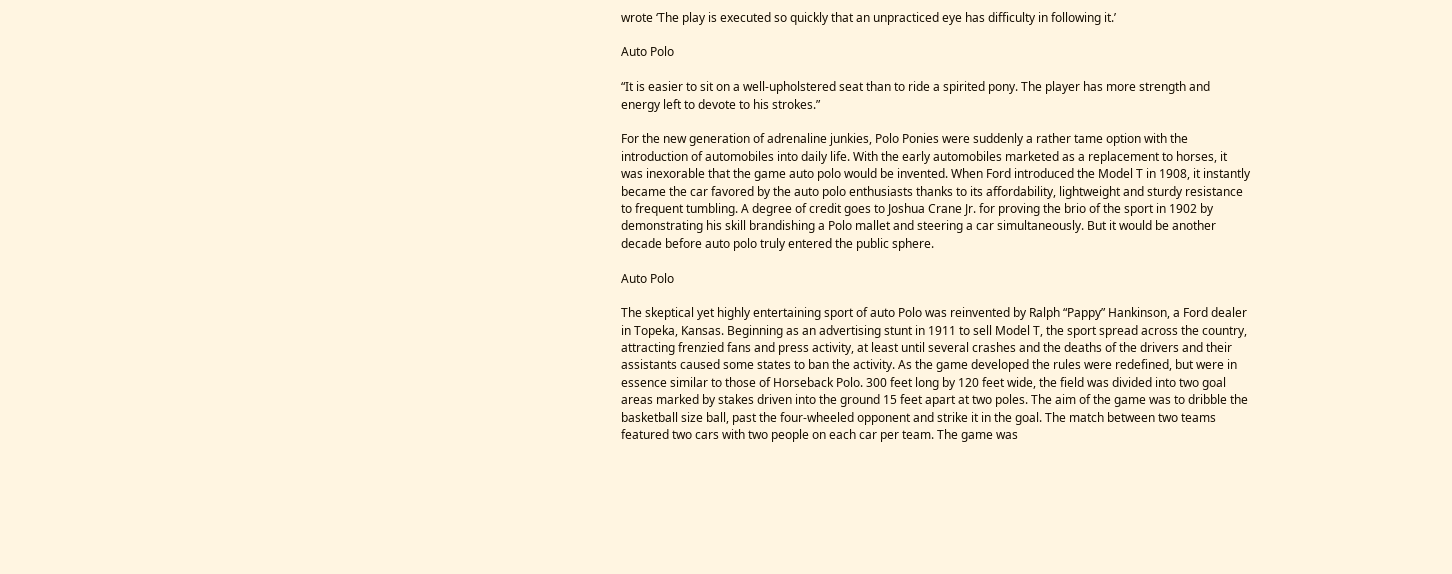wrote ‘The play is executed so quickly that an unpracticed eye has difficulty in following it.’

Auto Polo

“It is easier to sit on a well-upholstered seat than to ride a spirited pony. The player has more strength and energy left to devote to his strokes.”

For the new generation of adrenaline junkies, Polo Ponies were suddenly a rather tame option with the introduction of automobiles into daily life. With the early automobiles marketed as a replacement to horses, it was inexorable that the game auto polo would be invented. When Ford introduced the Model T in 1908, it instantly became the car favored by the auto polo enthusiasts thanks to its affordability, lightweight and sturdy resistance to frequent tumbling. A degree of credit goes to Joshua Crane Jr. for proving the brio of the sport in 1902 by demonstrating his skill brandishing a Polo mallet and steering a car simultaneously. But it would be another decade before auto polo truly entered the public sphere.

Auto Polo

The skeptical yet highly entertaining sport of auto Polo was reinvented by Ralph “Pappy” Hankinson, a Ford dealer in Topeka, Kansas. Beginning as an advertising stunt in 1911 to sell Model T, the sport spread across the country, attracting frenzied fans and press activity, at least until several crashes and the deaths of the drivers and their assistants caused some states to ban the activity. As the game developed the rules were redefined, but were in essence similar to those of Horseback Polo. 300 feet long by 120 feet wide, the field was divided into two goal areas marked by stakes driven into the ground 15 feet apart at two poles. The aim of the game was to dribble the basketball size ball, past the four-wheeled opponent and strike it in the goal. The match between two teams featured two cars with two people on each car per team. The game was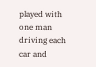played with one man driving each car and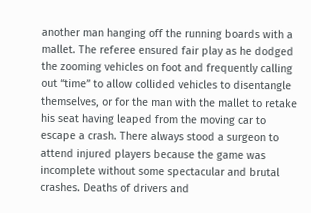another man hanging off the running boards with a mallet. The referee ensured fair play as he dodged the zooming vehicles on foot and frequently calling out “time” to allow collided vehicles to disentangle themselves, or for the man with the mallet to retake his seat having leaped from the moving car to escape a crash. There always stood a surgeon to attend injured players because the game was incomplete without some spectacular and brutal crashes. Deaths of drivers and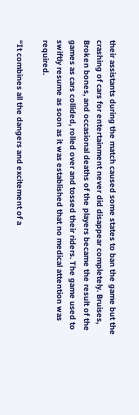their assistants during the match caused some states to ban the game but the crashing of cars for entertainment never did disappear completely. Bruises, Broken bones, and occasional deaths of the players became the result of the games as cars collided, rolled over and tossed their riders. The game used to swiftly resume as soon as it was established that no medical attention was required.

“It combines all the dangers and excitement of a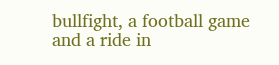bullfight, a football game and a ride in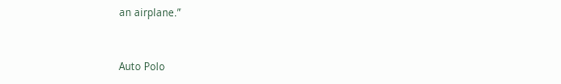an airplane.”


Auto Polo